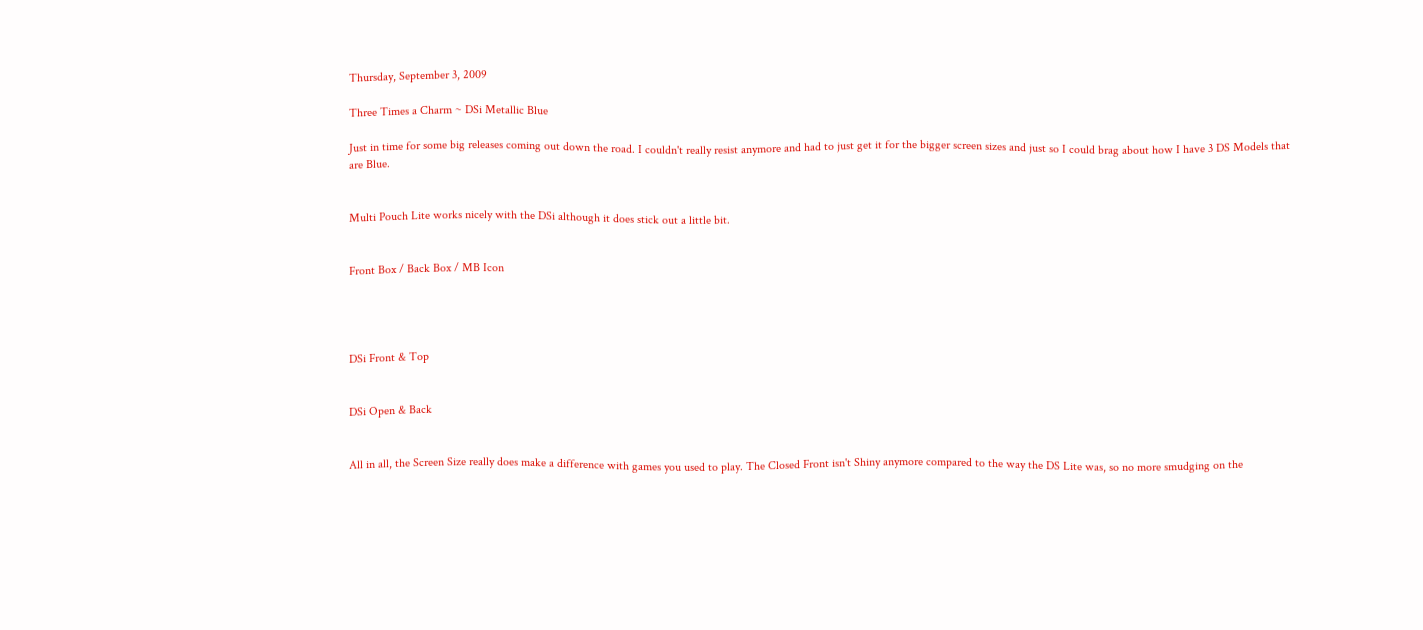Thursday, September 3, 2009

Three Times a Charm ~ DSi Metallic Blue

Just in time for some big releases coming out down the road. I couldn't really resist anymore and had to just get it for the bigger screen sizes and just so I could brag about how I have 3 DS Models that are Blue.


Multi Pouch Lite works nicely with the DSi although it does stick out a little bit.


Front Box / Back Box / MB Icon




DSi Front & Top


DSi Open & Back


All in all, the Screen Size really does make a difference with games you used to play. The Closed Front isn't Shiny anymore compared to the way the DS Lite was, so no more smudging on the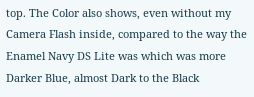top. The Color also shows, even without my Camera Flash inside, compared to the way the Enamel Navy DS Lite was which was more Darker Blue, almost Dark to the Black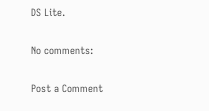DS Lite.

No comments:

Post a Comment